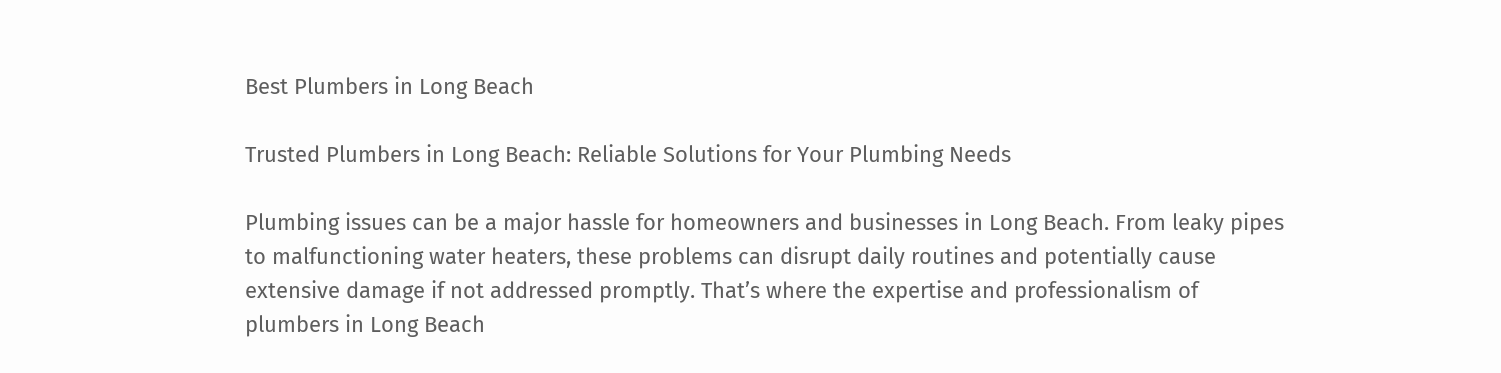Best Plumbers in Long Beach

Trusted Plumbers in Long Beach: Reliable Solutions for Your Plumbing Needs

Plumbing issues can be a major hassle for homeowners and businesses in Long Beach. From leaky pipes to malfunctioning water heaters, these problems can disrupt daily routines and potentially cause extensive damage if not addressed promptly. That’s where the expertise and professionalism of plumbers in Long Beach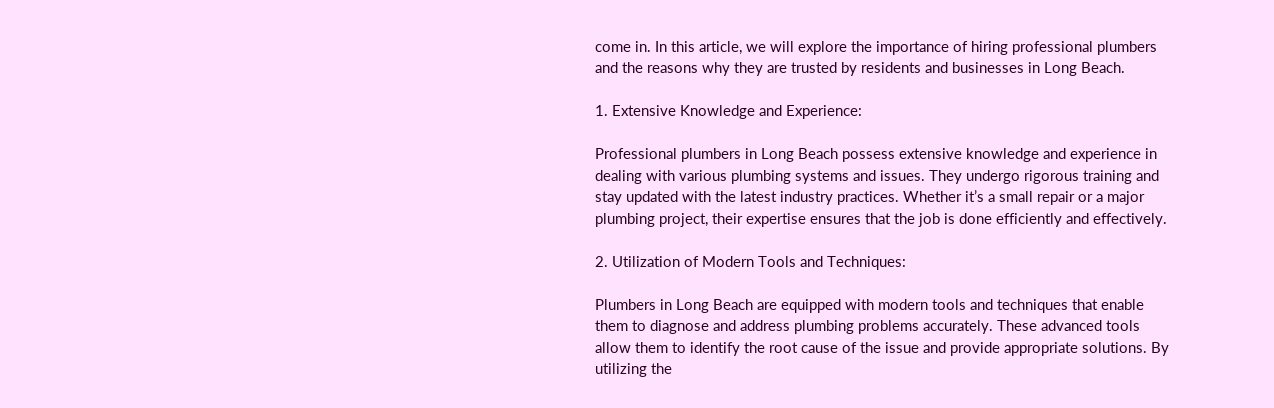come in. In this article, we will explore the importance of hiring professional plumbers and the reasons why they are trusted by residents and businesses in Long Beach.

1. Extensive Knowledge and Experience:

Professional plumbers in Long Beach possess extensive knowledge and experience in dealing with various plumbing systems and issues. They undergo rigorous training and stay updated with the latest industry practices. Whether it’s a small repair or a major plumbing project, their expertise ensures that the job is done efficiently and effectively.

2. Utilization of Modern Tools and Techniques:

Plumbers in Long Beach are equipped with modern tools and techniques that enable them to diagnose and address plumbing problems accurately. These advanced tools allow them to identify the root cause of the issue and provide appropriate solutions. By utilizing the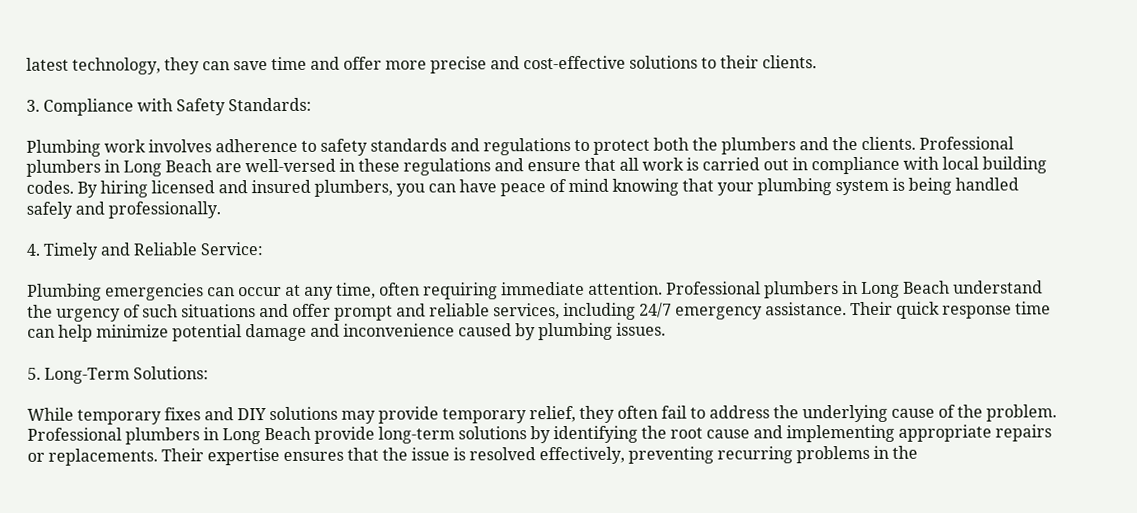latest technology, they can save time and offer more precise and cost-effective solutions to their clients.

3. Compliance with Safety Standards:

Plumbing work involves adherence to safety standards and regulations to protect both the plumbers and the clients. Professional plumbers in Long Beach are well-versed in these regulations and ensure that all work is carried out in compliance with local building codes. By hiring licensed and insured plumbers, you can have peace of mind knowing that your plumbing system is being handled safely and professionally.

4. Timely and Reliable Service:

Plumbing emergencies can occur at any time, often requiring immediate attention. Professional plumbers in Long Beach understand the urgency of such situations and offer prompt and reliable services, including 24/7 emergency assistance. Their quick response time can help minimize potential damage and inconvenience caused by plumbing issues.

5. Long-Term Solutions:

While temporary fixes and DIY solutions may provide temporary relief, they often fail to address the underlying cause of the problem. Professional plumbers in Long Beach provide long-term solutions by identifying the root cause and implementing appropriate repairs or replacements. Their expertise ensures that the issue is resolved effectively, preventing recurring problems in the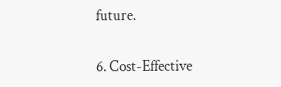future.

6. Cost-Effective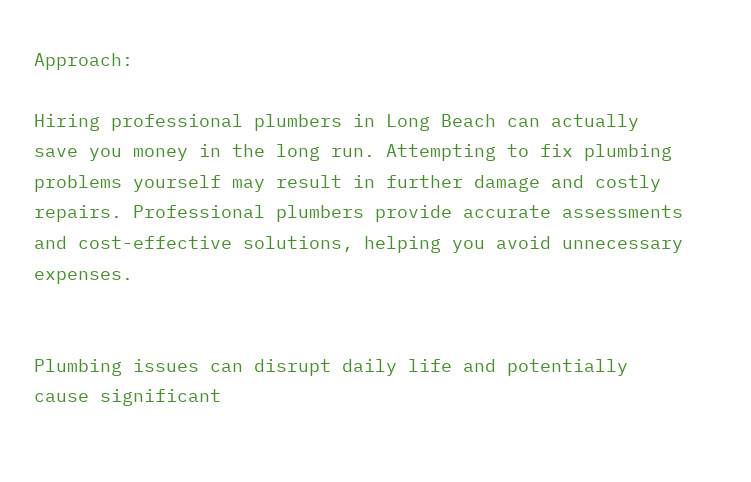Approach:

Hiring professional plumbers in Long Beach can actually save you money in the long run. Attempting to fix plumbing problems yourself may result in further damage and costly repairs. Professional plumbers provide accurate assessments and cost-effective solutions, helping you avoid unnecessary expenses.


Plumbing issues can disrupt daily life and potentially cause significant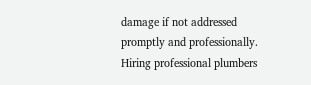damage if not addressed promptly and professionally. Hiring professional plumbers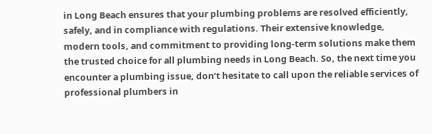in Long Beach ensures that your plumbing problems are resolved efficiently, safely, and in compliance with regulations. Their extensive knowledge, modern tools, and commitment to providing long-term solutions make them the trusted choice for all plumbing needs in Long Beach. So, the next time you encounter a plumbing issue, don’t hesitate to call upon the reliable services of professional plumbers in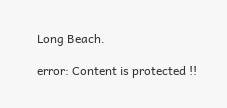Long Beach.

error: Content is protected !!